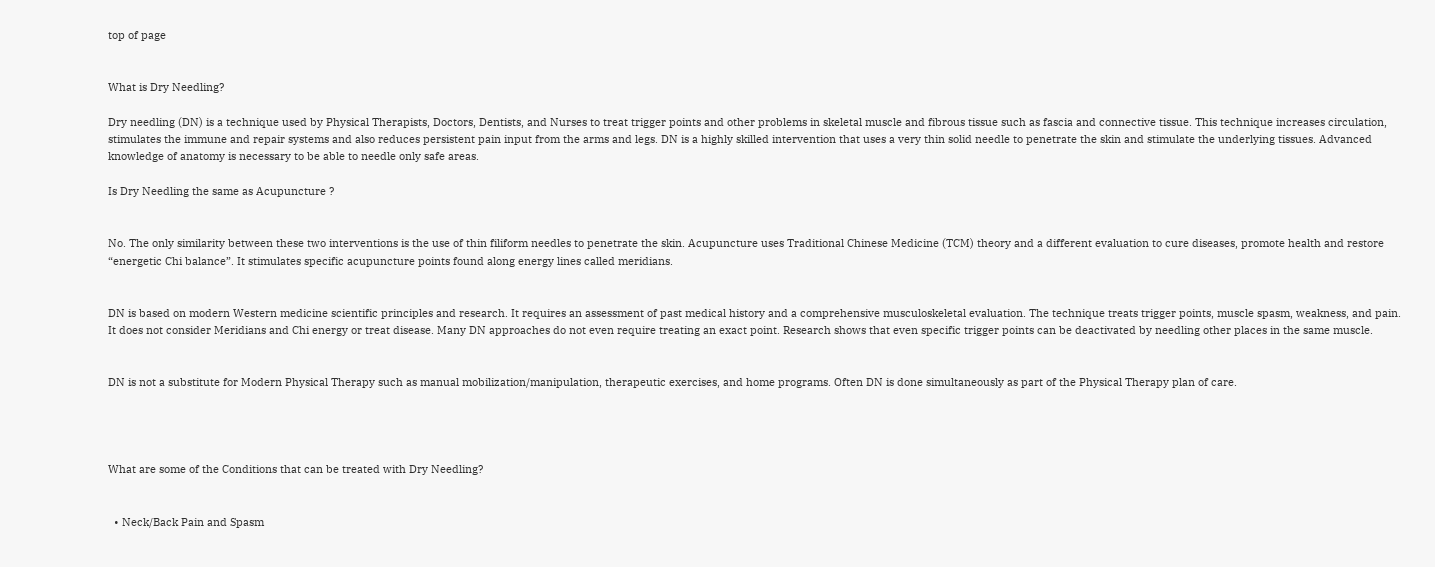top of page


What is Dry Needling?

Dry needling (DN) is a technique used by Physical Therapists, Doctors, Dentists, and Nurses to treat trigger points and other problems in skeletal muscle and fibrous tissue such as fascia and connective tissue. This technique increases circulation, stimulates the immune and repair systems and also reduces persistent pain input from the arms and legs. DN is a highly skilled intervention that uses a very thin solid needle to penetrate the skin and stimulate the underlying tissues. Advanced knowledge of anatomy is necessary to be able to needle only safe areas.

Is Dry Needling the same as Acupuncture ?


No. The only similarity between these two interventions is the use of thin filiform needles to penetrate the skin. Acupuncture uses Traditional Chinese Medicine (TCM) theory and a different evaluation to cure diseases, promote health and restore “energetic Chi balance”. It stimulates specific acupuncture points found along energy lines called meridians.


DN is based on modern Western medicine scientific principles and research. It requires an assessment of past medical history and a comprehensive musculoskeletal evaluation. The technique treats trigger points, muscle spasm, weakness, and pain. It does not consider Meridians and Chi energy or treat disease. Many DN approaches do not even require treating an exact point. Research shows that even specific trigger points can be deactivated by needling other places in the same muscle.


DN is not a substitute for Modern Physical Therapy such as manual mobilization/manipulation, therapeutic exercises, and home programs. Often DN is done simultaneously as part of the Physical Therapy plan of care.




What are some of the Conditions that can be treated with Dry Needling?


  • Neck/Back Pain and Spasm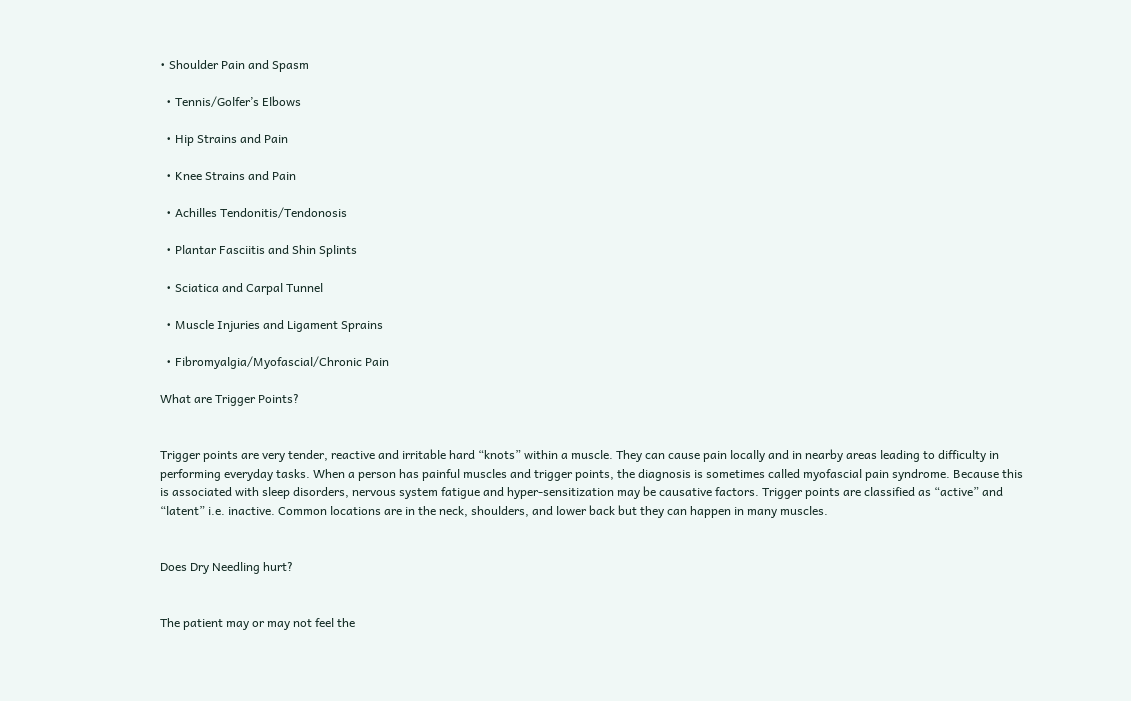• Shoulder Pain and Spasm

  • Tennis/Golfer’s Elbows

  • Hip Strains and Pain

  • Knee Strains and Pain

  • Achilles Tendonitis/Tendonosis

  • Plantar Fasciitis and Shin Splints

  • Sciatica and Carpal Tunnel

  • Muscle Injuries and Ligament Sprains

  • Fibromyalgia/Myofascial/Chronic Pain

What are Trigger Points?


Trigger points are very tender, reactive and irritable hard “knots” within a muscle. They can cause pain locally and in nearby areas leading to difficulty in performing everyday tasks. When a person has painful muscles and trigger points, the diagnosis is sometimes called myofascial pain syndrome. Because this is associated with sleep disorders, nervous system fatigue and hyper-sensitization may be causative factors. Trigger points are classified as “active” and “latent” i.e. inactive. Common locations are in the neck, shoulders, and lower back but they can happen in many muscles.


Does Dry Needling hurt?


The patient may or may not feel the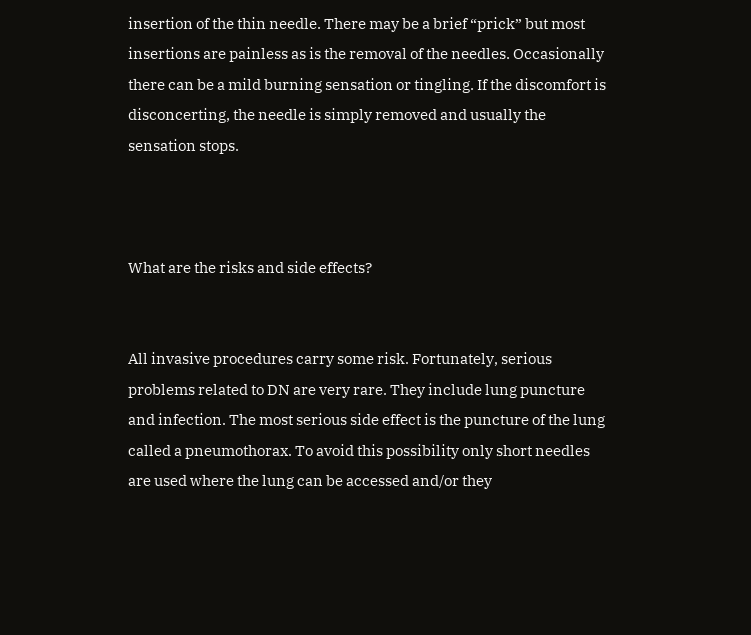insertion of the thin needle. There may be a brief “prick” but most insertions are painless as is the removal of the needles. Occasionally there can be a mild burning sensation or tingling. If the discomfort is disconcerting, the needle is simply removed and usually the sensation stops.



What are the risks and side effects?


All invasive procedures carry some risk. Fortunately, serious problems related to DN are very rare. They include lung puncture and infection. The most serious side effect is the puncture of the lung called a pneumothorax. To avoid this possibility only short needles are used where the lung can be accessed and/or they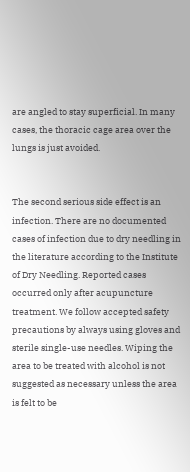are angled to stay superficial. In many cases, the thoracic cage area over the lungs is just avoided.


The second serious side effect is an infection. There are no documented cases of infection due to dry needling in the literature according to the Institute of Dry Needling. Reported cases occurred only after acupuncture treatment. We follow accepted safety precautions by always using gloves and sterile single-use needles. Wiping the area to be treated with alcohol is not suggested as necessary unless the area is felt to be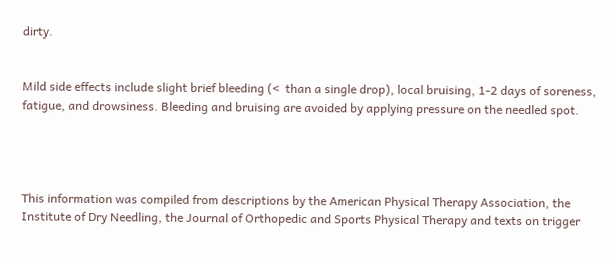dirty.


Mild side effects include slight brief bleeding (<  than a single drop), local bruising, 1-2 days of soreness, fatigue, and drowsiness. Bleeding and bruising are avoided by applying pressure on the needled spot.




This information was compiled from descriptions by the American Physical Therapy Association, the Institute of Dry Needling, the Journal of Orthopedic and Sports Physical Therapy and texts on trigger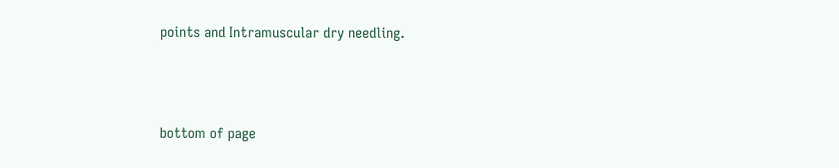points and Intramuscular dry needling.



bottom of page